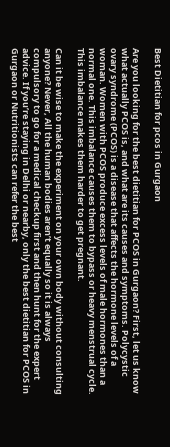Best Dietitian for pcos in Gurgaon

Are you looking for the best dietitian for PCOS in Gurgaon? First, let us know what actually PCOS is, and what are its causes and symptoms. Polycystic ovary syndrome (PCOS) is a disease that affects the hormone levels of a woman. Women with PCOS produce excess levels of male hormones than a normal one. This imbalance causes them to bypass or heavy menstrual cycle. This imbalance makes them harder to get pregnant.

Can it be wise to make the experiment on your own body without consulting anyone? Never, All the human bodies aren’t equally so it is always compulsory to go for a medical checkup first and then hunt for the expert advice. If you’re staying in Delhi or nearby, only the best dietitian for PCOS in Gurgaon or Nutritionists can refer the best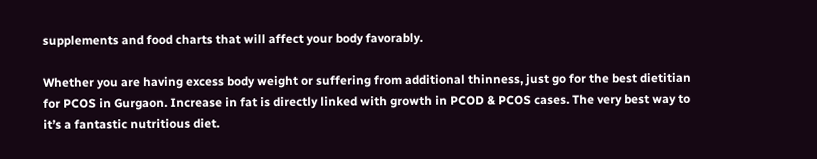supplements and food charts that will affect your body favorably.

Whether you are having excess body weight or suffering from additional thinness, just go for the best dietitian for PCOS in Gurgaon. Increase in fat is directly linked with growth in PCOD & PCOS cases. The very best way to it’s a fantastic nutritious diet.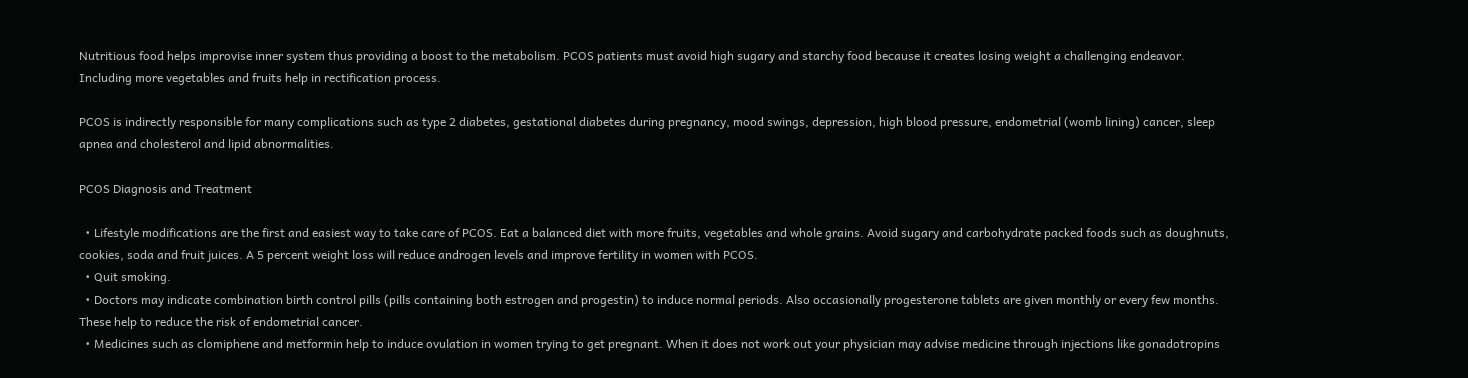Nutritious food helps improvise inner system thus providing a boost to the metabolism. PCOS patients must avoid high sugary and starchy food because it creates losing weight a challenging endeavor. Including more vegetables and fruits help in rectification process.

PCOS is indirectly responsible for many complications such as type 2 diabetes, gestational diabetes during pregnancy, mood swings, depression, high blood pressure, endometrial (womb lining) cancer, sleep apnea and cholesterol and lipid abnormalities.

PCOS Diagnosis and Treatment

  • Lifestyle modifications are the first and easiest way to take care of PCOS. Eat a balanced diet with more fruits, vegetables and whole grains. Avoid sugary and carbohydrate packed foods such as doughnuts, cookies, soda and fruit juices. A 5 percent weight loss will reduce androgen levels and improve fertility in women with PCOS.
  • Quit smoking.
  • Doctors may indicate combination birth control pills (pills containing both estrogen and progestin) to induce normal periods. Also occasionally progesterone tablets are given monthly or every few months. These help to reduce the risk of endometrial cancer.
  • Medicines such as clomiphene and metformin help to induce ovulation in women trying to get pregnant. When it does not work out your physician may advise medicine through injections like gonadotropins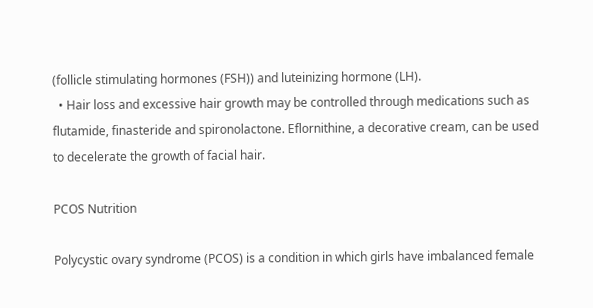(follicle stimulating hormones (FSH)) and luteinizing hormone (LH).
  • Hair loss and excessive hair growth may be controlled through medications such as flutamide, finasteride and spironolactone. Eflornithine, a decorative cream, can be used to decelerate the growth of facial hair.

PCOS Nutrition

Polycystic ovary syndrome (PCOS) is a condition in which girls have imbalanced female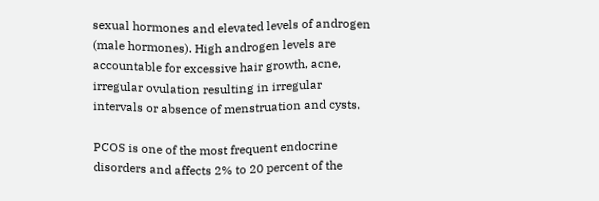sexual hormones and elevated levels of androgen (male hormones). High androgen levels are accountable for excessive hair growth, acne, irregular ovulation resulting in irregular intervals or absence of menstruation and cysts.

PCOS is one of the most frequent endocrine disorders and affects 2% to 20 percent of the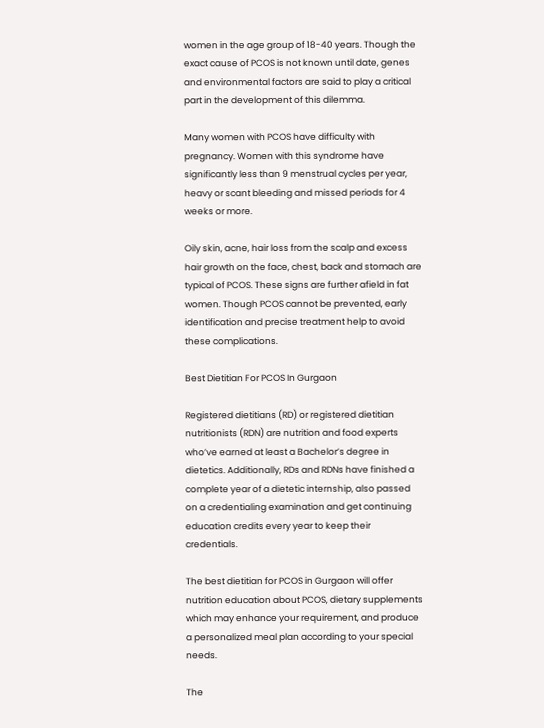women in the age group of 18-40 years. Though the exact cause of PCOS is not known until date, genes and environmental factors are said to play a critical part in the development of this dilemma.

Many women with PCOS have difficulty with pregnancy. Women with this syndrome have significantly less than 9 menstrual cycles per year, heavy or scant bleeding and missed periods for 4 weeks or more.

Oily skin, acne, hair loss from the scalp and excess hair growth on the face, chest, back and stomach are typical of PCOS. These signs are further afield in fat women. Though PCOS cannot be prevented, early identification and precise treatment help to avoid these complications.

Best Dietitian For PCOS In Gurgaon

Registered dietitians (RD) or registered dietitian nutritionists (RDN) are nutrition and food experts who’ve earned at least a Bachelor’s degree in dietetics. Additionally, RDs and RDNs have finished a complete year of a dietetic internship, also passed on a credentialing examination and get continuing education credits every year to keep their credentials.

The best dietitian for PCOS in Gurgaon will offer nutrition education about PCOS, dietary supplements which may enhance your requirement, and produce a personalized meal plan according to your special needs.

The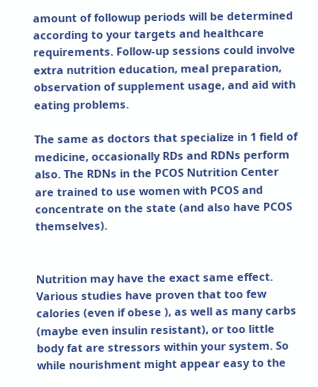amount of followup periods will be determined according to your targets and healthcare requirements. Follow-up sessions could involve extra nutrition education, meal preparation, observation of supplement usage, and aid with eating problems.

The same as doctors that specialize in 1 field of medicine, occasionally RDs and RDNs perform also. The RDNs in the PCOS Nutrition Center are trained to use women with PCOS and concentrate on the state (and also have PCOS themselves).


Nutrition may have the exact same effect. Various studies have proven that too few calories (even if obese ), as well as many carbs (maybe even insulin resistant), or too little body fat are stressors within your system. So while nourishment might appear easy to the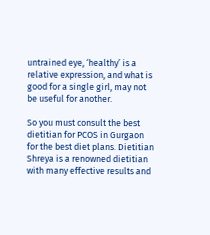untrained eye, ‘healthy’ is a relative expression, and what is good for a single girl, may not be useful for another.

So you must consult the best dietitian for PCOS in Gurgaon for the best diet plans. Dietitian Shreya is a renowned dietitian with many effective results and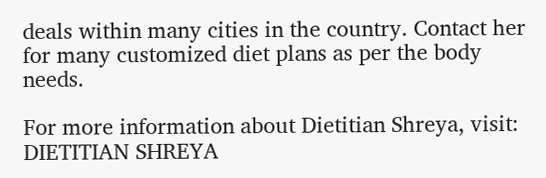deals within many cities in the country. Contact her for many customized diet plans as per the body needs.

For more information about Dietitian Shreya, visit: DIETITIAN SHREYA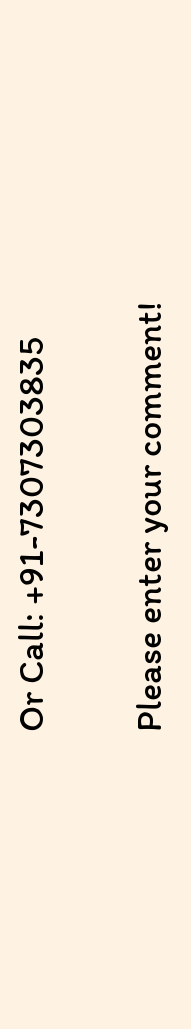Or Call: +91-7307303835


Please enter your comment!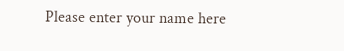Please enter your name here